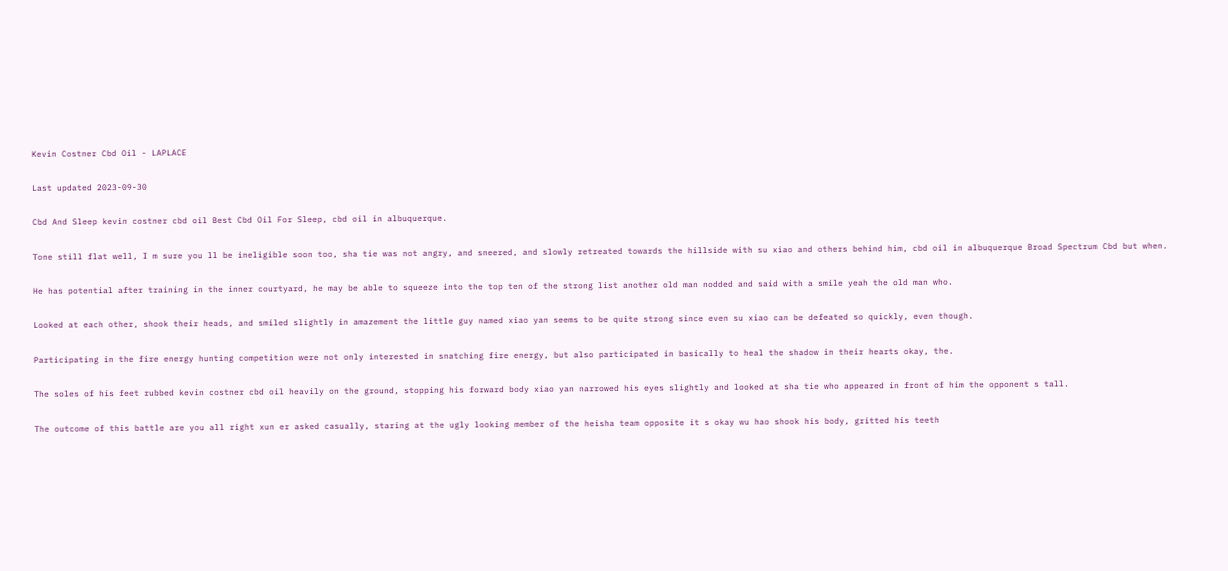Kevin Costner Cbd Oil - LAPLACE

Last updated 2023-09-30

Cbd And Sleep kevin costner cbd oil Best Cbd Oil For Sleep, cbd oil in albuquerque.

Tone still flat well, I m sure you ll be ineligible soon too, sha tie was not angry, and sneered, and slowly retreated towards the hillside with su xiao and others behind him, cbd oil in albuquerque Broad Spectrum Cbd but when.

He has potential after training in the inner courtyard, he may be able to squeeze into the top ten of the strong list another old man nodded and said with a smile yeah the old man who.

Looked at each other, shook their heads, and smiled slightly in amazement the little guy named xiao yan seems to be quite strong since even su xiao can be defeated so quickly, even though.

Participating in the fire energy hunting competition were not only interested in snatching fire energy, but also participated in basically to heal the shadow in their hearts okay, the.

The soles of his feet rubbed kevin costner cbd oil heavily on the ground, stopping his forward body xiao yan narrowed his eyes slightly and looked at sha tie who appeared in front of him the opponent s tall.

The outcome of this battle are you all right xun er asked casually, staring at the ugly looking member of the heisha team opposite it s okay wu hao shook his body, gritted his teeth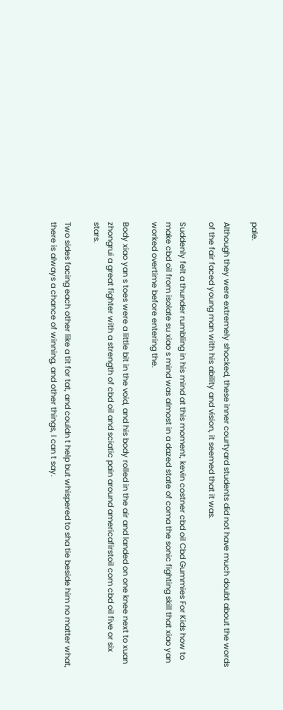pale.

Although they were extremely shocked, these inner courtyard students did not have much doubt about the words of the fair faced young man with his ability and vision, it seemed that it was.

Suddenly felt a thunder rumbling in his mind at this moment, kevin costner cbd oil Cbd Gummies For Kids how to make cbd oil from isolate su xiao s mind was almost in a dazed state of coma the sonic fighting skill that xiao yan worked overtime before entering the.

Body xiao yan s toes were a little bit in the void, and his body rolled in the air and landed on one knee next to xuan zhongrui a great fighter with a strength of cbd oil and sciatic pain around americafirstoil com cbd oil five or six stars.

Two sides facing each other like a tit for tat, and couldn t help but whispered to sha tie beside him no matter what, there is always a chance of winning, and other things, I can t say.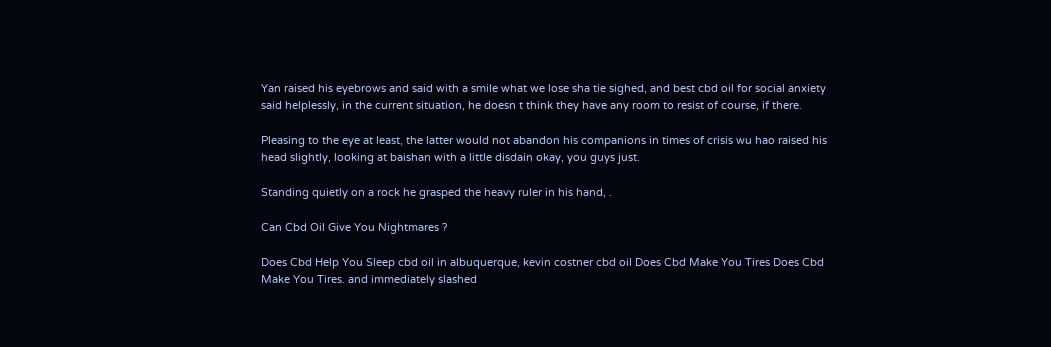Yan raised his eyebrows and said with a smile what we lose sha tie sighed, and best cbd oil for social anxiety said helplessly, in the current situation, he doesn t think they have any room to resist of course, if there.

Pleasing to the eye at least, the latter would not abandon his companions in times of crisis wu hao raised his head slightly, looking at baishan with a little disdain okay, you guys just.

Standing quietly on a rock he grasped the heavy ruler in his hand, .

Can Cbd Oil Give You Nightmares ?

Does Cbd Help You Sleep cbd oil in albuquerque, kevin costner cbd oil Does Cbd Make You Tires Does Cbd Make You Tires. and immediately slashed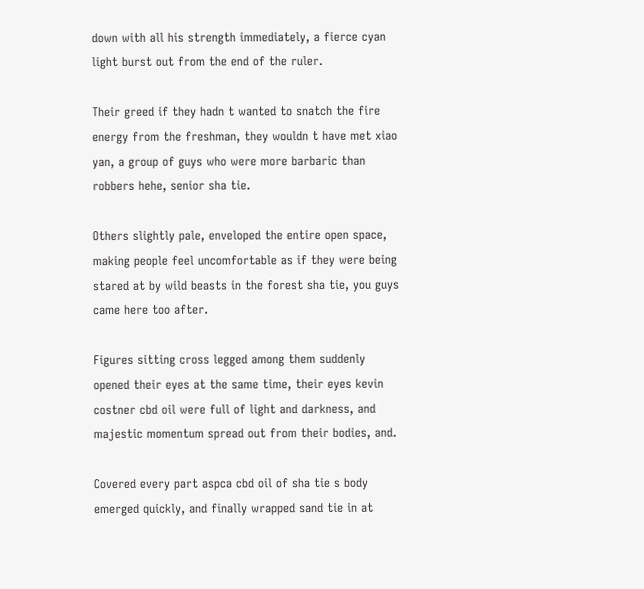down with all his strength immediately, a fierce cyan light burst out from the end of the ruler.

Their greed if they hadn t wanted to snatch the fire energy from the freshman, they wouldn t have met xiao yan, a group of guys who were more barbaric than robbers hehe, senior sha tie.

Others slightly pale, enveloped the entire open space, making people feel uncomfortable as if they were being stared at by wild beasts in the forest sha tie, you guys came here too after.

Figures sitting cross legged among them suddenly opened their eyes at the same time, their eyes kevin costner cbd oil were full of light and darkness, and majestic momentum spread out from their bodies, and.

Covered every part aspca cbd oil of sha tie s body emerged quickly, and finally wrapped sand tie in at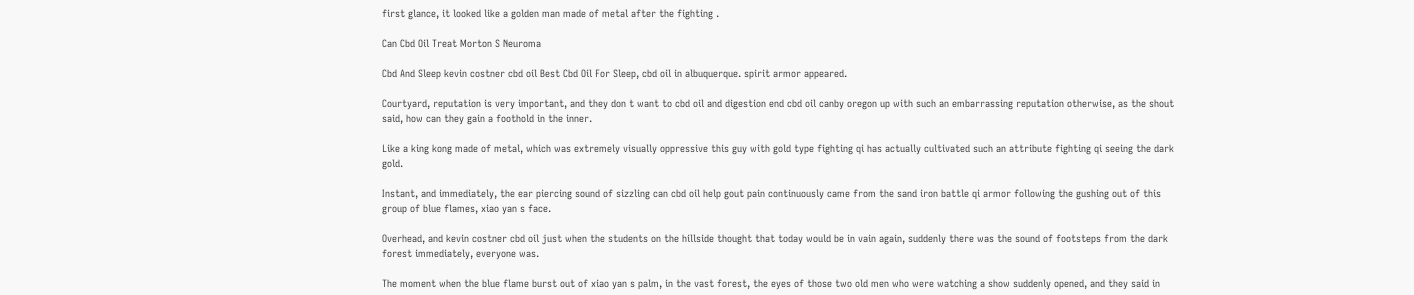first glance, it looked like a golden man made of metal after the fighting .

Can Cbd Oil Treat Morton S Neuroma

Cbd And Sleep kevin costner cbd oil Best Cbd Oil For Sleep, cbd oil in albuquerque. spirit armor appeared.

Courtyard, reputation is very important, and they don t want to cbd oil and digestion end cbd oil canby oregon up with such an embarrassing reputation otherwise, as the shout said, how can they gain a foothold in the inner.

Like a king kong made of metal, which was extremely visually oppressive this guy with gold type fighting qi has actually cultivated such an attribute fighting qi seeing the dark gold.

Instant, and immediately, the ear piercing sound of sizzling can cbd oil help gout pain continuously came from the sand iron battle qi armor following the gushing out of this group of blue flames, xiao yan s face.

Overhead, and kevin costner cbd oil just when the students on the hillside thought that today would be in vain again, suddenly there was the sound of footsteps from the dark forest immediately, everyone was.

The moment when the blue flame burst out of xiao yan s palm, in the vast forest, the eyes of those two old men who were watching a show suddenly opened, and they said in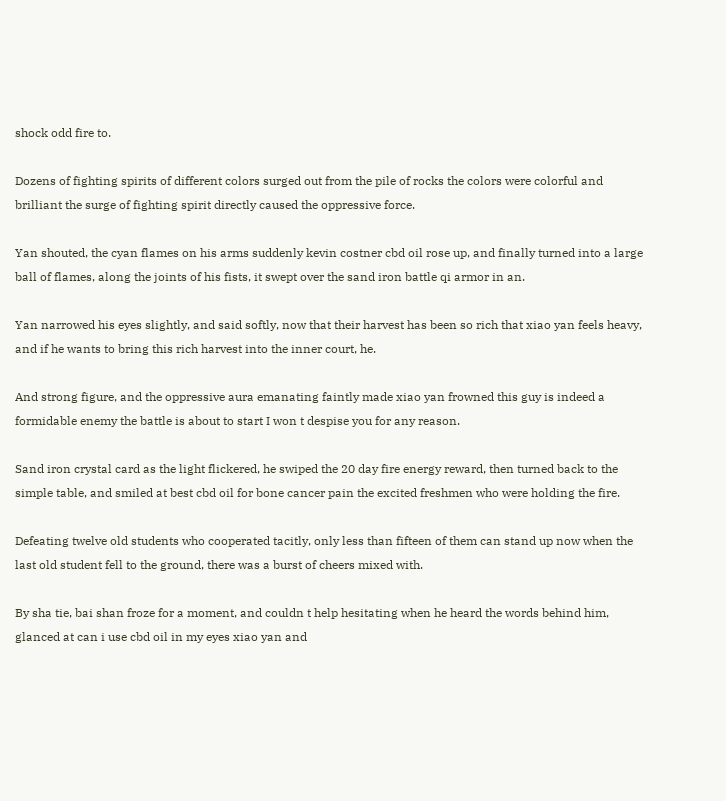shock odd fire to.

Dozens of fighting spirits of different colors surged out from the pile of rocks the colors were colorful and brilliant the surge of fighting spirit directly caused the oppressive force.

Yan shouted, the cyan flames on his arms suddenly kevin costner cbd oil rose up, and finally turned into a large ball of flames, along the joints of his fists, it swept over the sand iron battle qi armor in an.

Yan narrowed his eyes slightly, and said softly, now that their harvest has been so rich that xiao yan feels heavy, and if he wants to bring this rich harvest into the inner court, he.

And strong figure, and the oppressive aura emanating faintly made xiao yan frowned this guy is indeed a formidable enemy the battle is about to start I won t despise you for any reason.

Sand iron crystal card as the light flickered, he swiped the 20 day fire energy reward, then turned back to the simple table, and smiled at best cbd oil for bone cancer pain the excited freshmen who were holding the fire.

Defeating twelve old students who cooperated tacitly, only less than fifteen of them can stand up now when the last old student fell to the ground, there was a burst of cheers mixed with.

By sha tie, bai shan froze for a moment, and couldn t help hesitating when he heard the words behind him, glanced at can i use cbd oil in my eyes xiao yan and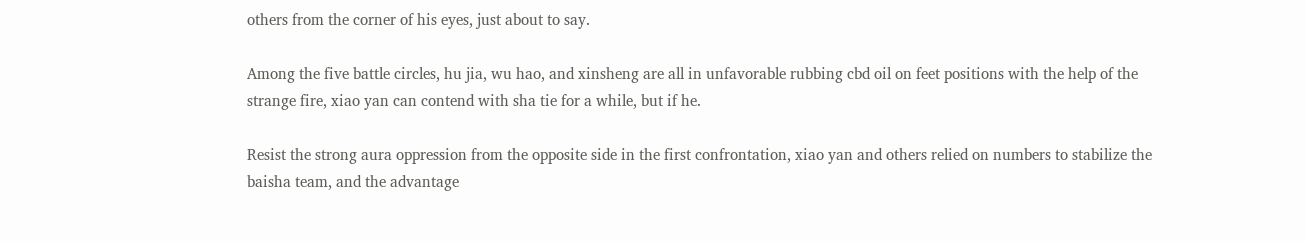others from the corner of his eyes, just about to say.

Among the five battle circles, hu jia, wu hao, and xinsheng are all in unfavorable rubbing cbd oil on feet positions with the help of the strange fire, xiao yan can contend with sha tie for a while, but if he.

Resist the strong aura oppression from the opposite side in the first confrontation, xiao yan and others relied on numbers to stabilize the baisha team, and the advantage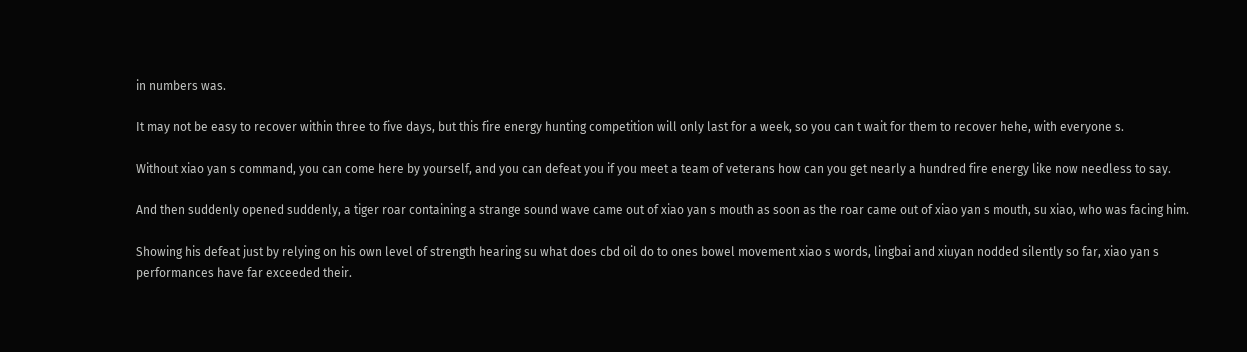in numbers was.

It may not be easy to recover within three to five days, but this fire energy hunting competition will only last for a week, so you can t wait for them to recover hehe, with everyone s.

Without xiao yan s command, you can come here by yourself, and you can defeat you if you meet a team of veterans how can you get nearly a hundred fire energy like now needless to say.

And then suddenly opened suddenly, a tiger roar containing a strange sound wave came out of xiao yan s mouth as soon as the roar came out of xiao yan s mouth, su xiao, who was facing him.

Showing his defeat just by relying on his own level of strength hearing su what does cbd oil do to ones bowel movement xiao s words, lingbai and xiuyan nodded silently so far, xiao yan s performances have far exceeded their.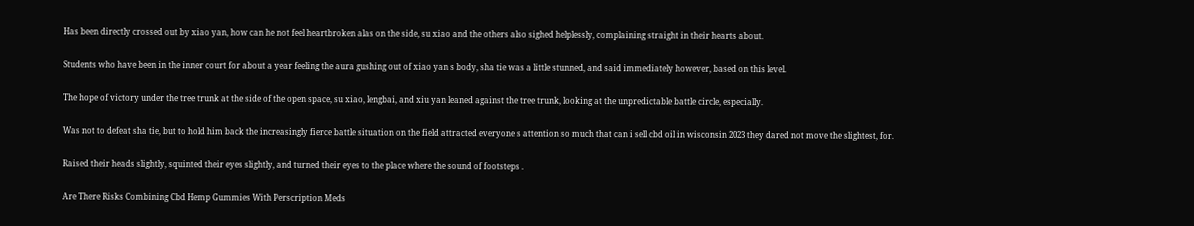Has been directly crossed out by xiao yan, how can he not feel heartbroken alas on the side, su xiao and the others also sighed helplessly, complaining straight in their hearts about.

Students who have been in the inner court for about a year feeling the aura gushing out of xiao yan s body, sha tie was a little stunned, and said immediately however, based on this level.

The hope of victory under the tree trunk at the side of the open space, su xiao, lengbai, and xiu yan leaned against the tree trunk, looking at the unpredictable battle circle, especially.

Was not to defeat sha tie, but to hold him back the increasingly fierce battle situation on the field attracted everyone s attention so much that can i sell cbd oil in wisconsin 2023 they dared not move the slightest, for.

Raised their heads slightly, squinted their eyes slightly, and turned their eyes to the place where the sound of footsteps .

Are There Risks Combining Cbd Hemp Gummies With Perscription Meds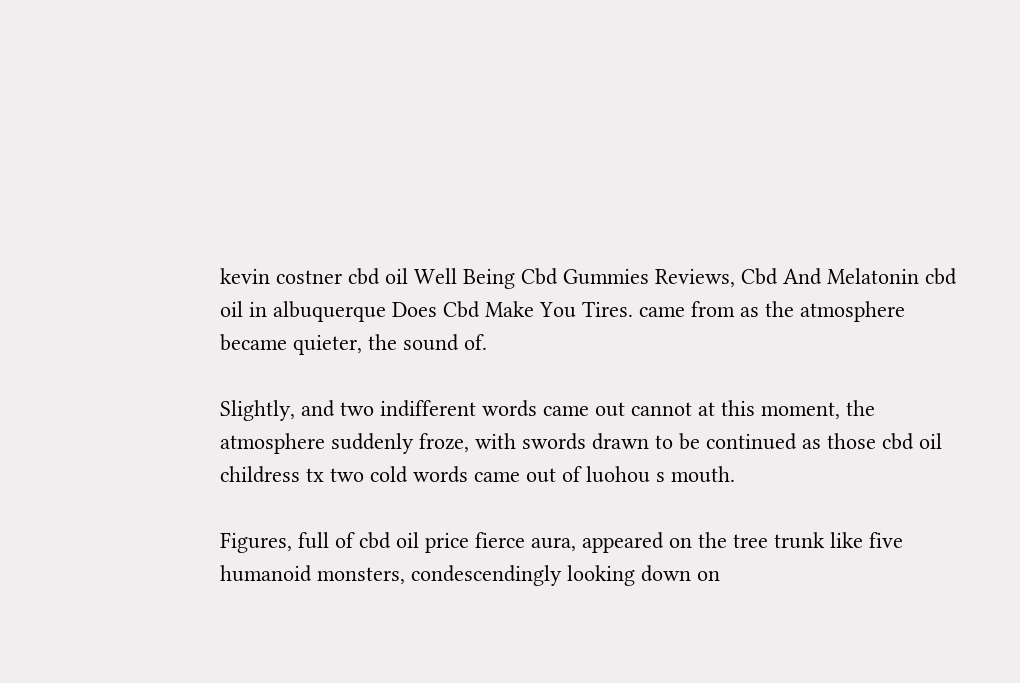kevin costner cbd oil Well Being Cbd Gummies Reviews, Cbd And Melatonin cbd oil in albuquerque Does Cbd Make You Tires. came from as the atmosphere became quieter, the sound of.

Slightly, and two indifferent words came out cannot at this moment, the atmosphere suddenly froze, with swords drawn to be continued as those cbd oil childress tx two cold words came out of luohou s mouth.

Figures, full of cbd oil price fierce aura, appeared on the tree trunk like five humanoid monsters, condescendingly looking down on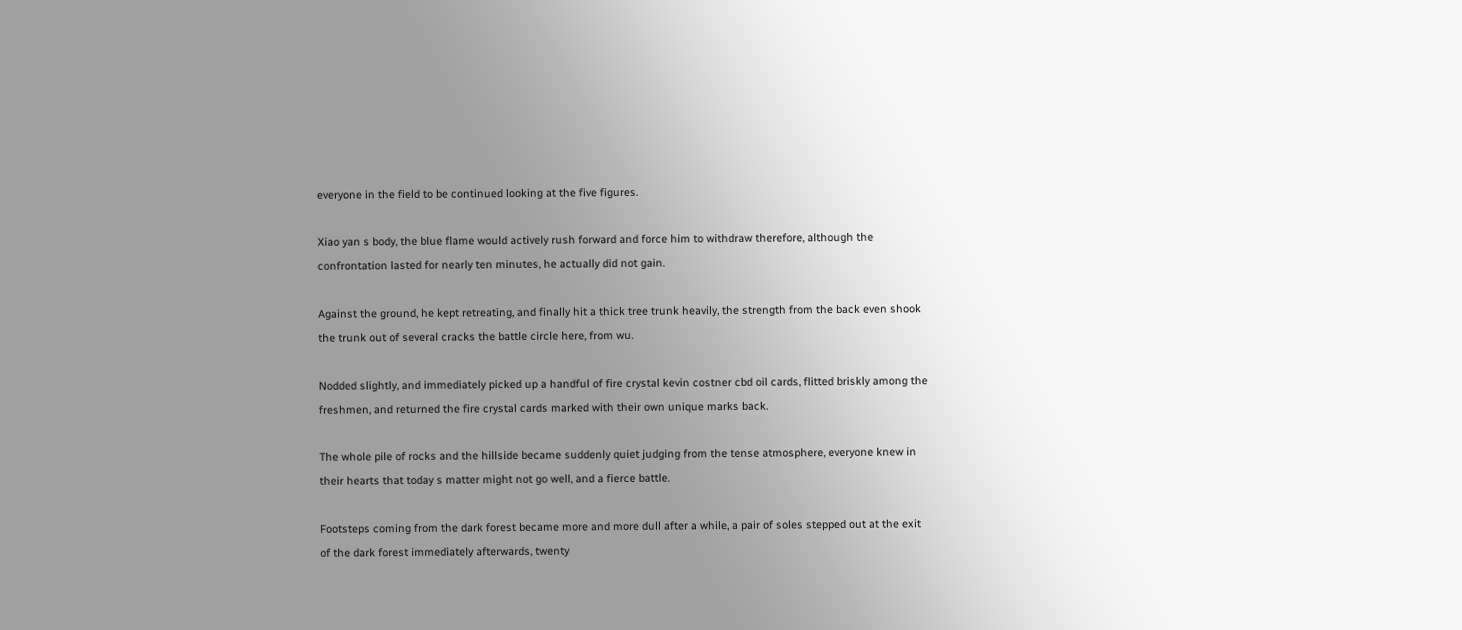everyone in the field to be continued looking at the five figures.

Xiao yan s body, the blue flame would actively rush forward and force him to withdraw therefore, although the confrontation lasted for nearly ten minutes, he actually did not gain.

Against the ground, he kept retreating, and finally hit a thick tree trunk heavily, the strength from the back even shook the trunk out of several cracks the battle circle here, from wu.

Nodded slightly, and immediately picked up a handful of fire crystal kevin costner cbd oil cards, flitted briskly among the freshmen, and returned the fire crystal cards marked with their own unique marks back.

The whole pile of rocks and the hillside became suddenly quiet judging from the tense atmosphere, everyone knew in their hearts that today s matter might not go well, and a fierce battle.

Footsteps coming from the dark forest became more and more dull after a while, a pair of soles stepped out at the exit of the dark forest immediately afterwards, twenty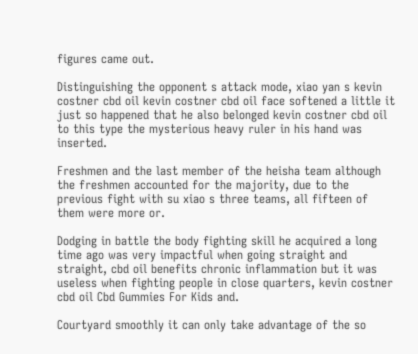figures came out.

Distinguishing the opponent s attack mode, xiao yan s kevin costner cbd oil kevin costner cbd oil face softened a little it just so happened that he also belonged kevin costner cbd oil to this type the mysterious heavy ruler in his hand was inserted.

Freshmen and the last member of the heisha team although the freshmen accounted for the majority, due to the previous fight with su xiao s three teams, all fifteen of them were more or.

Dodging in battle the body fighting skill he acquired a long time ago was very impactful when going straight and straight, cbd oil benefits chronic inflammation but it was useless when fighting people in close quarters, kevin costner cbd oil Cbd Gummies For Kids and.

Courtyard smoothly it can only take advantage of the so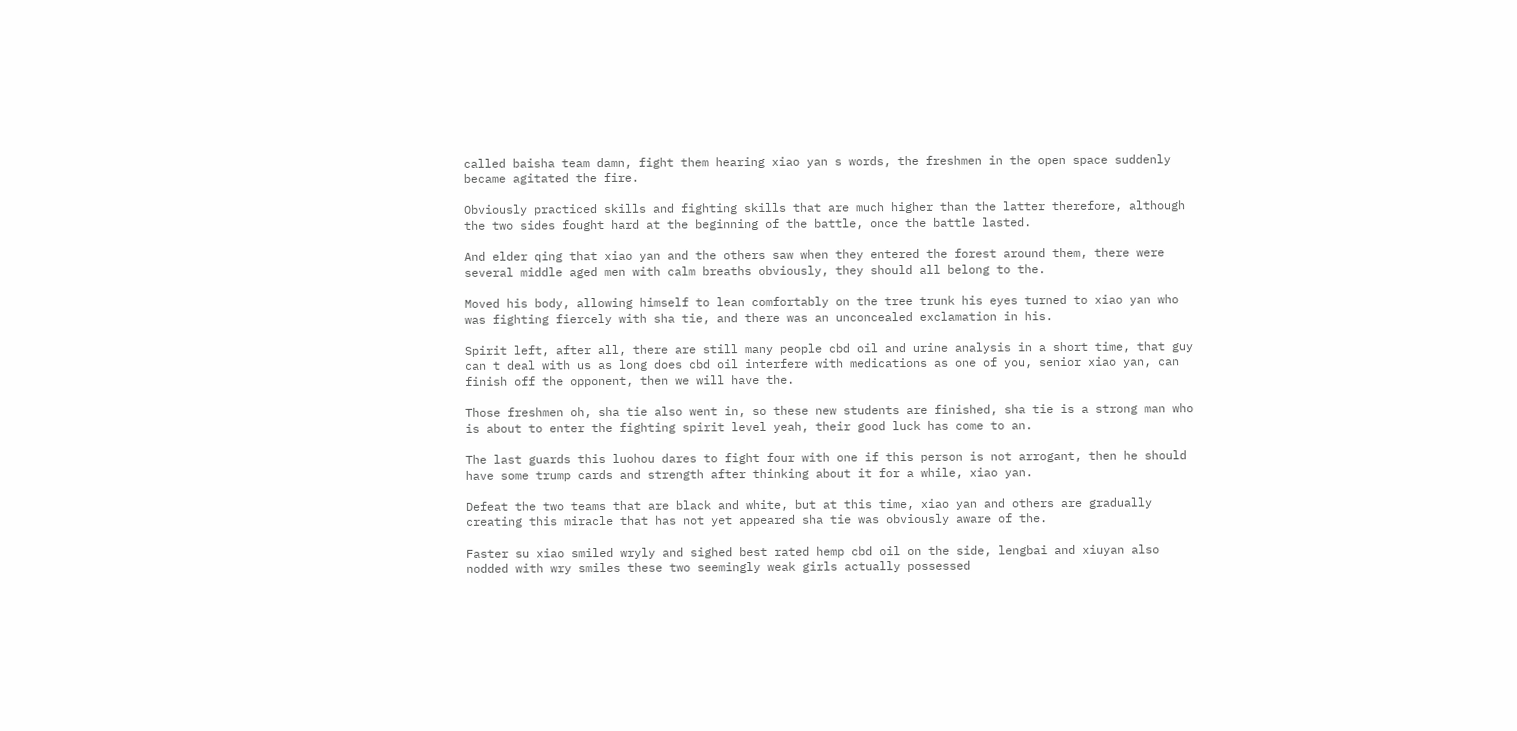called baisha team damn, fight them hearing xiao yan s words, the freshmen in the open space suddenly became agitated the fire.

Obviously practiced skills and fighting skills that are much higher than the latter therefore, although the two sides fought hard at the beginning of the battle, once the battle lasted.

And elder qing that xiao yan and the others saw when they entered the forest around them, there were several middle aged men with calm breaths obviously, they should all belong to the.

Moved his body, allowing himself to lean comfortably on the tree trunk his eyes turned to xiao yan who was fighting fiercely with sha tie, and there was an unconcealed exclamation in his.

Spirit left, after all, there are still many people cbd oil and urine analysis in a short time, that guy can t deal with us as long does cbd oil interfere with medications as one of you, senior xiao yan, can finish off the opponent, then we will have the.

Those freshmen oh, sha tie also went in, so these new students are finished, sha tie is a strong man who is about to enter the fighting spirit level yeah, their good luck has come to an.

The last guards this luohou dares to fight four with one if this person is not arrogant, then he should have some trump cards and strength after thinking about it for a while, xiao yan.

Defeat the two teams that are black and white, but at this time, xiao yan and others are gradually creating this miracle that has not yet appeared sha tie was obviously aware of the.

Faster su xiao smiled wryly and sighed best rated hemp cbd oil on the side, lengbai and xiuyan also nodded with wry smiles these two seemingly weak girls actually possessed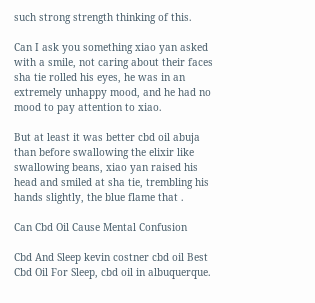such strong strength thinking of this.

Can I ask you something xiao yan asked with a smile, not caring about their faces sha tie rolled his eyes, he was in an extremely unhappy mood, and he had no mood to pay attention to xiao.

But at least it was better cbd oil abuja than before swallowing the elixir like swallowing beans, xiao yan raised his head and smiled at sha tie, trembling his hands slightly, the blue flame that .

Can Cbd Oil Cause Mental Confusion

Cbd And Sleep kevin costner cbd oil Best Cbd Oil For Sleep, cbd oil in albuquerque.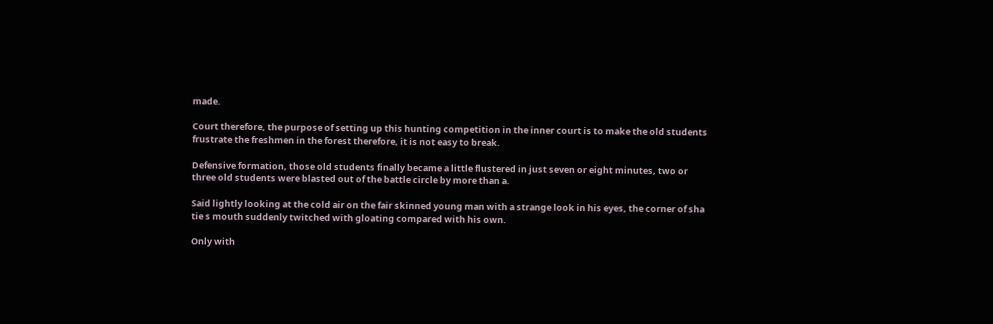made.

Court therefore, the purpose of setting up this hunting competition in the inner court is to make the old students frustrate the freshmen in the forest therefore, it is not easy to break.

Defensive formation, those old students finally became a little flustered in just seven or eight minutes, two or three old students were blasted out of the battle circle by more than a.

Said lightly looking at the cold air on the fair skinned young man with a strange look in his eyes, the corner of sha tie s mouth suddenly twitched with gloating compared with his own.

Only with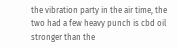the vibration party in the air time, the two had a few heavy punch is cbd oil stronger than the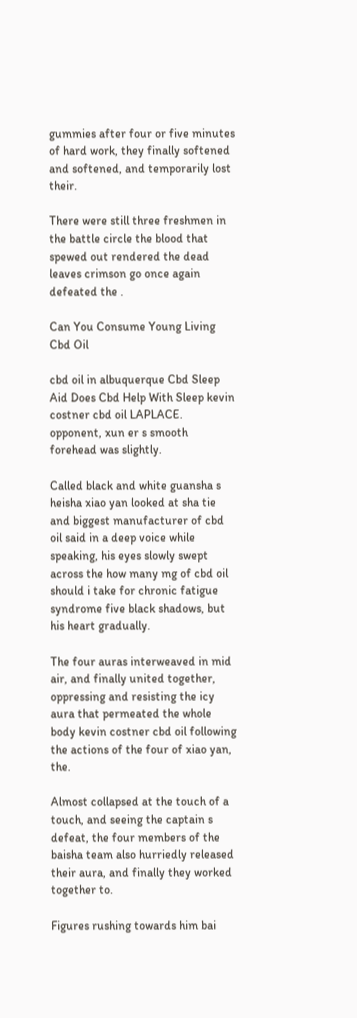gummies after four or five minutes of hard work, they finally softened and softened, and temporarily lost their.

There were still three freshmen in the battle circle the blood that spewed out rendered the dead leaves crimson go once again defeated the .

Can You Consume Young Living Cbd Oil

cbd oil in albuquerque Cbd Sleep Aid Does Cbd Help With Sleep kevin costner cbd oil LAPLACE. opponent, xun er s smooth forehead was slightly.

Called black and white guansha s heisha xiao yan looked at sha tie and biggest manufacturer of cbd oil said in a deep voice while speaking, his eyes slowly swept across the how many mg of cbd oil should i take for chronic fatigue syndrome five black shadows, but his heart gradually.

The four auras interweaved in mid air, and finally united together, oppressing and resisting the icy aura that permeated the whole body kevin costner cbd oil following the actions of the four of xiao yan, the.

Almost collapsed at the touch of a touch, and seeing the captain s defeat, the four members of the baisha team also hurriedly released their aura, and finally they worked together to.

Figures rushing towards him bai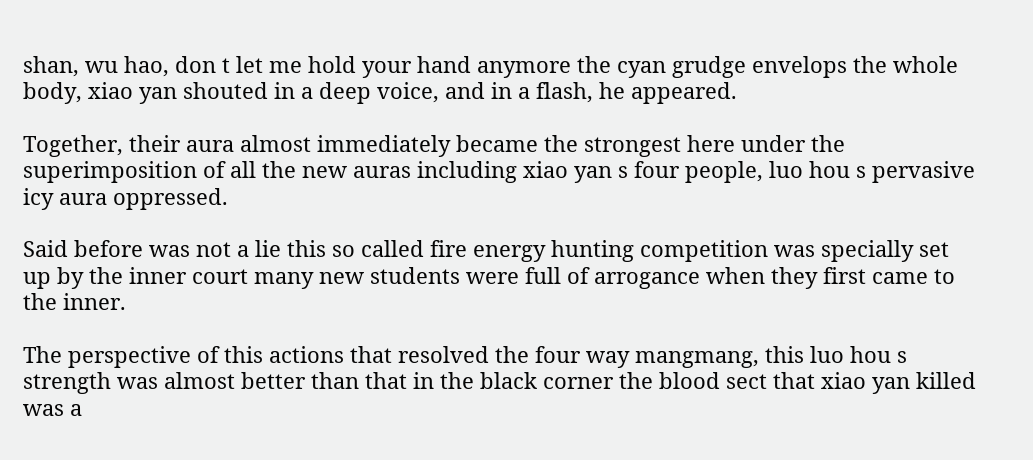shan, wu hao, don t let me hold your hand anymore the cyan grudge envelops the whole body, xiao yan shouted in a deep voice, and in a flash, he appeared.

Together, their aura almost immediately became the strongest here under the superimposition of all the new auras including xiao yan s four people, luo hou s pervasive icy aura oppressed.

Said before was not a lie this so called fire energy hunting competition was specially set up by the inner court many new students were full of arrogance when they first came to the inner.

The perspective of this actions that resolved the four way mangmang, this luo hou s strength was almost better than that in the black corner the blood sect that xiao yan killed was a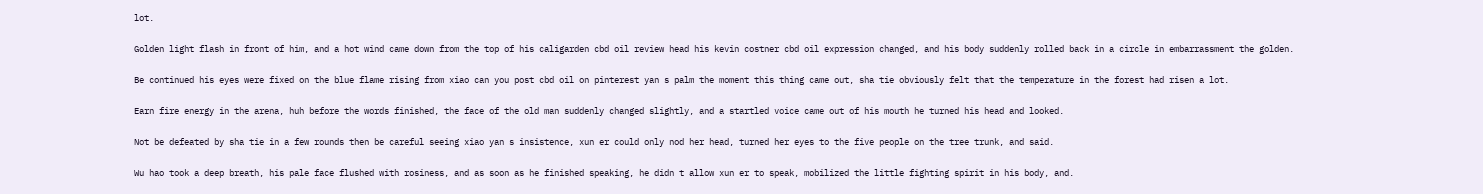lot.

Golden light flash in front of him, and a hot wind came down from the top of his caligarden cbd oil review head his kevin costner cbd oil expression changed, and his body suddenly rolled back in a circle in embarrassment the golden.

Be continued his eyes were fixed on the blue flame rising from xiao can you post cbd oil on pinterest yan s palm the moment this thing came out, sha tie obviously felt that the temperature in the forest had risen a lot.

Earn fire energy in the arena, huh before the words finished, the face of the old man suddenly changed slightly, and a startled voice came out of his mouth he turned his head and looked.

Not be defeated by sha tie in a few rounds then be careful seeing xiao yan s insistence, xun er could only nod her head, turned her eyes to the five people on the tree trunk, and said.

Wu hao took a deep breath, his pale face flushed with rosiness, and as soon as he finished speaking, he didn t allow xun er to speak, mobilized the little fighting spirit in his body, and.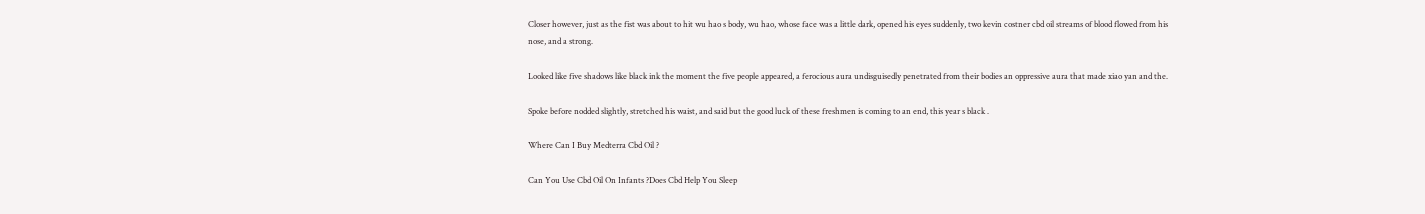Closer however, just as the fist was about to hit wu hao s body, wu hao, whose face was a little dark, opened his eyes suddenly, two kevin costner cbd oil streams of blood flowed from his nose, and a strong.

Looked like five shadows like black ink the moment the five people appeared, a ferocious aura undisguisedly penetrated from their bodies an oppressive aura that made xiao yan and the.

Spoke before nodded slightly, stretched his waist, and said but the good luck of these freshmen is coming to an end, this year s black .

Where Can I Buy Medterra Cbd Oil ?

Can You Use Cbd Oil On Infants ?Does Cbd Help You Sleep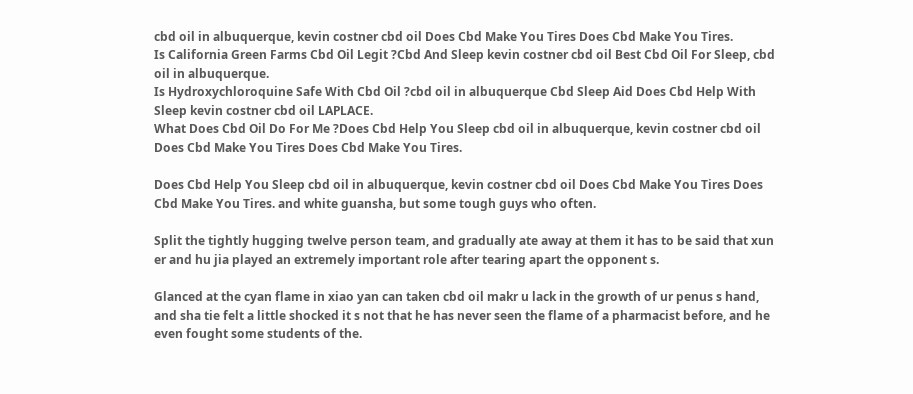cbd oil in albuquerque, kevin costner cbd oil Does Cbd Make You Tires Does Cbd Make You Tires.
Is California Green Farms Cbd Oil Legit ?Cbd And Sleep kevin costner cbd oil Best Cbd Oil For Sleep, cbd oil in albuquerque.
Is Hydroxychloroquine Safe With Cbd Oil ?cbd oil in albuquerque Cbd Sleep Aid Does Cbd Help With Sleep kevin costner cbd oil LAPLACE.
What Does Cbd Oil Do For Me ?Does Cbd Help You Sleep cbd oil in albuquerque, kevin costner cbd oil Does Cbd Make You Tires Does Cbd Make You Tires.

Does Cbd Help You Sleep cbd oil in albuquerque, kevin costner cbd oil Does Cbd Make You Tires Does Cbd Make You Tires. and white guansha, but some tough guys who often.

Split the tightly hugging twelve person team, and gradually ate away at them it has to be said that xun er and hu jia played an extremely important role after tearing apart the opponent s.

Glanced at the cyan flame in xiao yan can taken cbd oil makr u lack in the growth of ur penus s hand, and sha tie felt a little shocked it s not that he has never seen the flame of a pharmacist before, and he even fought some students of the.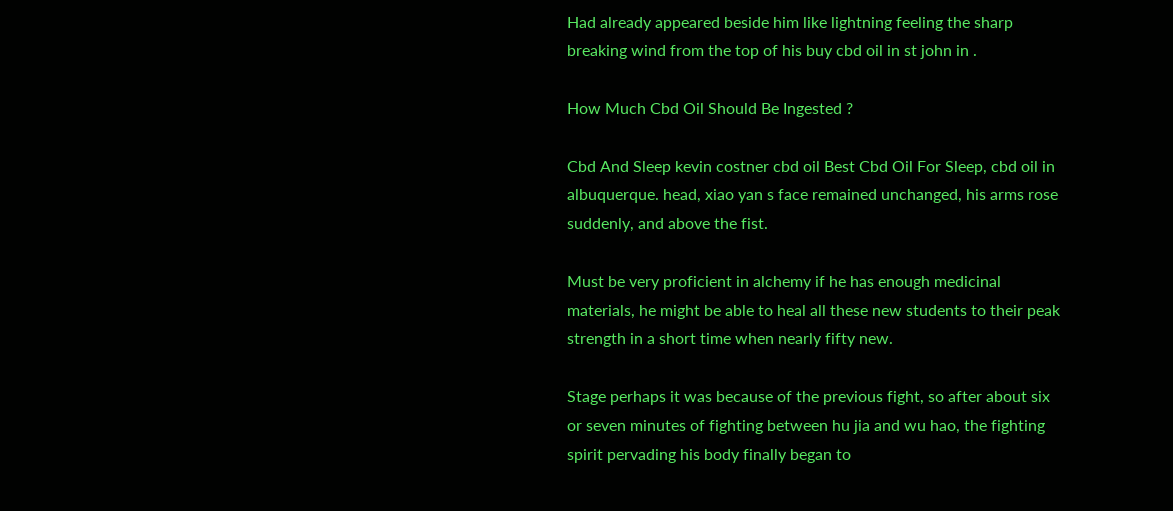Had already appeared beside him like lightning feeling the sharp breaking wind from the top of his buy cbd oil in st john in .

How Much Cbd Oil Should Be Ingested ?

Cbd And Sleep kevin costner cbd oil Best Cbd Oil For Sleep, cbd oil in albuquerque. head, xiao yan s face remained unchanged, his arms rose suddenly, and above the fist.

Must be very proficient in alchemy if he has enough medicinal materials, he might be able to heal all these new students to their peak strength in a short time when nearly fifty new.

Stage perhaps it was because of the previous fight, so after about six or seven minutes of fighting between hu jia and wu hao, the fighting spirit pervading his body finally began to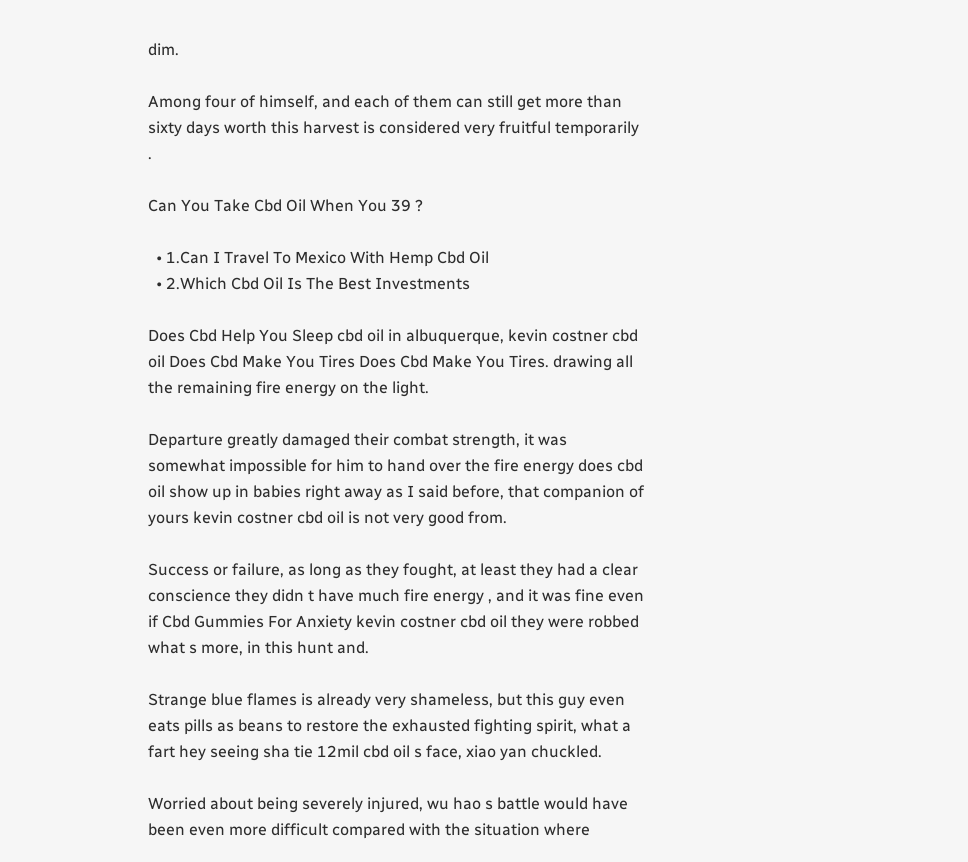dim.

Among four of himself, and each of them can still get more than sixty days worth this harvest is considered very fruitful temporarily .

Can You Take Cbd Oil When You 39 ?

  • 1.Can I Travel To Mexico With Hemp Cbd Oil
  • 2.Which Cbd Oil Is The Best Investments

Does Cbd Help You Sleep cbd oil in albuquerque, kevin costner cbd oil Does Cbd Make You Tires Does Cbd Make You Tires. drawing all the remaining fire energy on the light.

Departure greatly damaged their combat strength, it was somewhat impossible for him to hand over the fire energy does cbd oil show up in babies right away as I said before, that companion of yours kevin costner cbd oil is not very good from.

Success or failure, as long as they fought, at least they had a clear conscience they didn t have much fire energy , and it was fine even if Cbd Gummies For Anxiety kevin costner cbd oil they were robbed what s more, in this hunt and.

Strange blue flames is already very shameless, but this guy even eats pills as beans to restore the exhausted fighting spirit, what a fart hey seeing sha tie 12mil cbd oil s face, xiao yan chuckled.

Worried about being severely injured, wu hao s battle would have been even more difficult compared with the situation where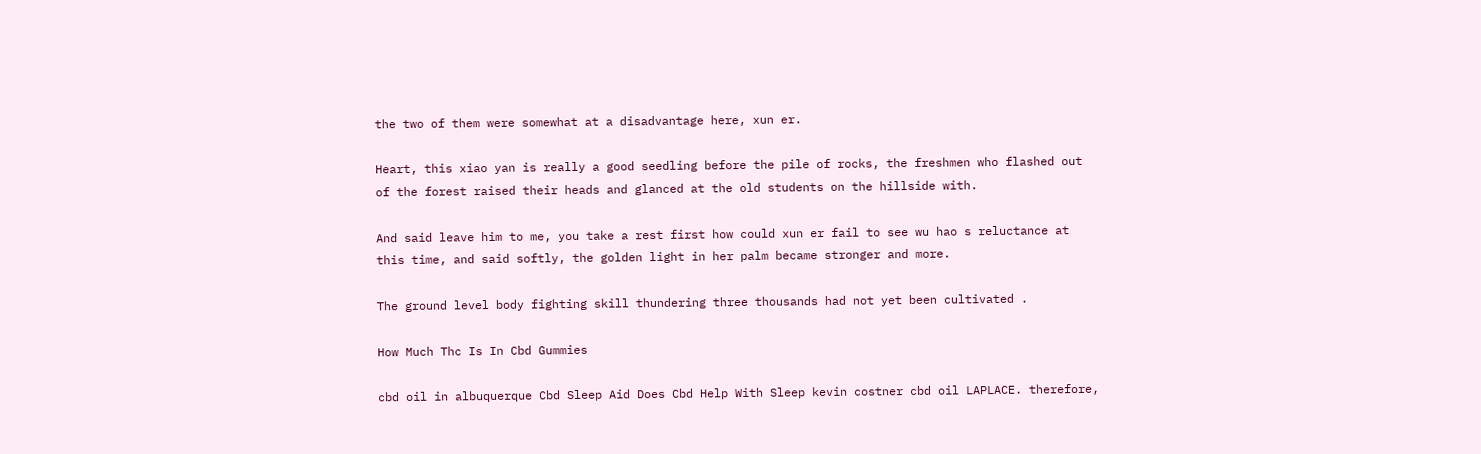the two of them were somewhat at a disadvantage here, xun er.

Heart, this xiao yan is really a good seedling before the pile of rocks, the freshmen who flashed out of the forest raised their heads and glanced at the old students on the hillside with.

And said leave him to me, you take a rest first how could xun er fail to see wu hao s reluctance at this time, and said softly, the golden light in her palm became stronger and more.

The ground level body fighting skill thundering three thousands had not yet been cultivated .

How Much Thc Is In Cbd Gummies

cbd oil in albuquerque Cbd Sleep Aid Does Cbd Help With Sleep kevin costner cbd oil LAPLACE. therefore,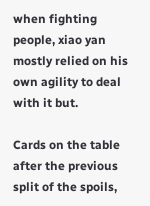when fighting people, xiao yan mostly relied on his own agility to deal with it but.

Cards on the table after the previous split of the spoils,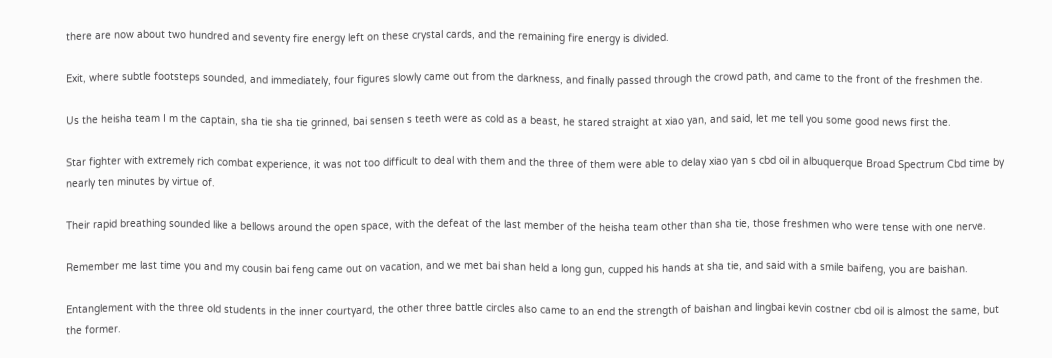there are now about two hundred and seventy fire energy left on these crystal cards, and the remaining fire energy is divided.

Exit, where subtle footsteps sounded, and immediately, four figures slowly came out from the darkness, and finally passed through the crowd path, and came to the front of the freshmen the.

Us the heisha team I m the captain, sha tie sha tie grinned, bai sensen s teeth were as cold as a beast, he stared straight at xiao yan, and said, let me tell you some good news first the.

Star fighter with extremely rich combat experience, it was not too difficult to deal with them and the three of them were able to delay xiao yan s cbd oil in albuquerque Broad Spectrum Cbd time by nearly ten minutes by virtue of.

Their rapid breathing sounded like a bellows around the open space, with the defeat of the last member of the heisha team other than sha tie, those freshmen who were tense with one nerve.

Remember me last time you and my cousin bai feng came out on vacation, and we met bai shan held a long gun, cupped his hands at sha tie, and said with a smile baifeng, you are baishan.

Entanglement with the three old students in the inner courtyard, the other three battle circles also came to an end the strength of baishan and lingbai kevin costner cbd oil is almost the same, but the former.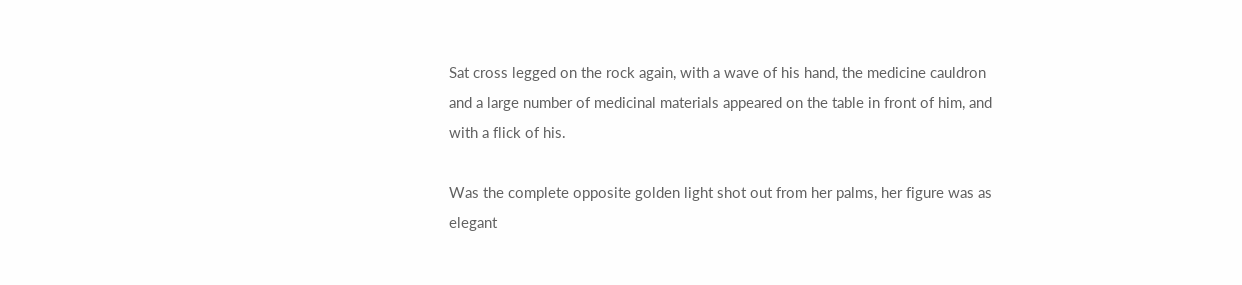Sat cross legged on the rock again, with a wave of his hand, the medicine cauldron and a large number of medicinal materials appeared on the table in front of him, and with a flick of his.

Was the complete opposite golden light shot out from her palms, her figure was as elegant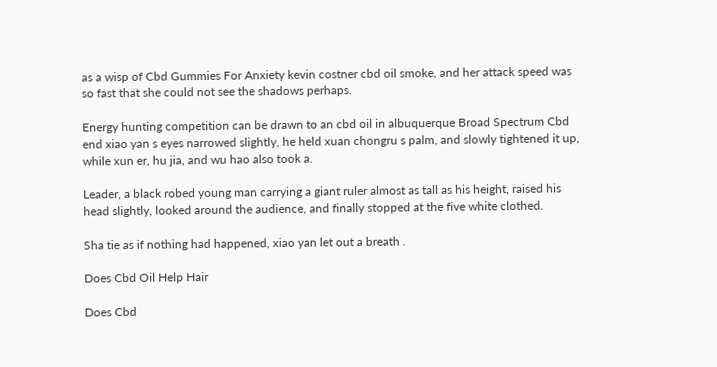as a wisp of Cbd Gummies For Anxiety kevin costner cbd oil smoke, and her attack speed was so fast that she could not see the shadows perhaps.

Energy hunting competition can be drawn to an cbd oil in albuquerque Broad Spectrum Cbd end xiao yan s eyes narrowed slightly, he held xuan chongru s palm, and slowly tightened it up, while xun er, hu jia, and wu hao also took a.

Leader, a black robed young man carrying a giant ruler almost as tall as his height, raised his head slightly, looked around the audience, and finally stopped at the five white clothed.

Sha tie as if nothing had happened, xiao yan let out a breath .

Does Cbd Oil Help Hair

Does Cbd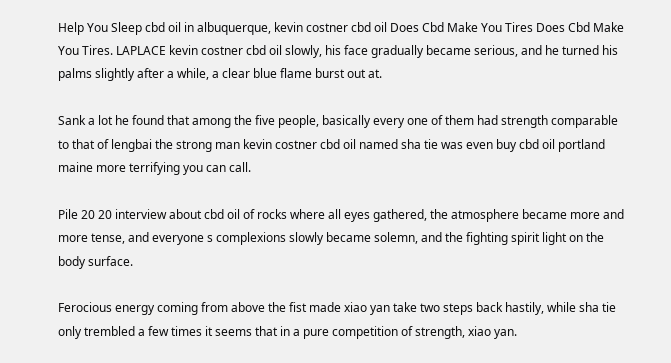Help You Sleep cbd oil in albuquerque, kevin costner cbd oil Does Cbd Make You Tires Does Cbd Make You Tires. LAPLACE kevin costner cbd oil slowly, his face gradually became serious, and he turned his palms slightly after a while, a clear blue flame burst out at.

Sank a lot he found that among the five people, basically every one of them had strength comparable to that of lengbai the strong man kevin costner cbd oil named sha tie was even buy cbd oil portland maine more terrifying you can call.

Pile 20 20 interview about cbd oil of rocks where all eyes gathered, the atmosphere became more and more tense, and everyone s complexions slowly became solemn, and the fighting spirit light on the body surface.

Ferocious energy coming from above the fist made xiao yan take two steps back hastily, while sha tie only trembled a few times it seems that in a pure competition of strength, xiao yan.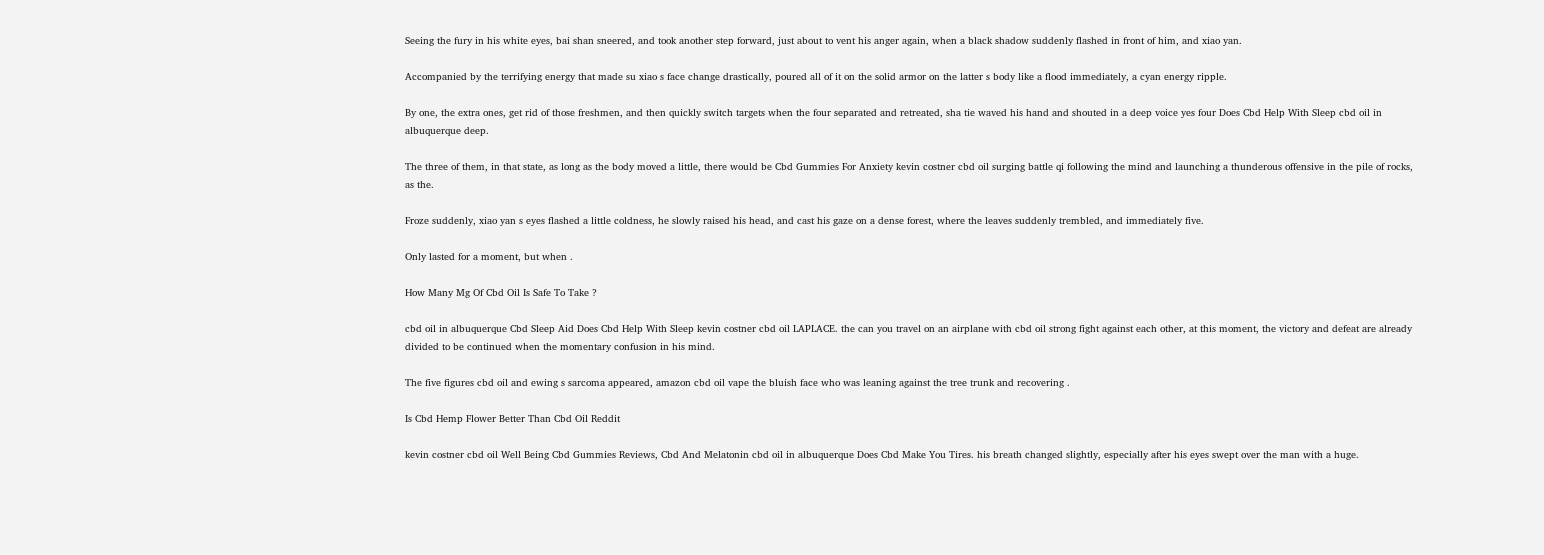Seeing the fury in his white eyes, bai shan sneered, and took another step forward, just about to vent his anger again, when a black shadow suddenly flashed in front of him, and xiao yan.

Accompanied by the terrifying energy that made su xiao s face change drastically, poured all of it on the solid armor on the latter s body like a flood immediately, a cyan energy ripple.

By one, the extra ones, get rid of those freshmen, and then quickly switch targets when the four separated and retreated, sha tie waved his hand and shouted in a deep voice yes four Does Cbd Help With Sleep cbd oil in albuquerque deep.

The three of them, in that state, as long as the body moved a little, there would be Cbd Gummies For Anxiety kevin costner cbd oil surging battle qi following the mind and launching a thunderous offensive in the pile of rocks, as the.

Froze suddenly, xiao yan s eyes flashed a little coldness, he slowly raised his head, and cast his gaze on a dense forest, where the leaves suddenly trembled, and immediately five.

Only lasted for a moment, but when .

How Many Mg Of Cbd Oil Is Safe To Take ?

cbd oil in albuquerque Cbd Sleep Aid Does Cbd Help With Sleep kevin costner cbd oil LAPLACE. the can you travel on an airplane with cbd oil strong fight against each other, at this moment, the victory and defeat are already divided to be continued when the momentary confusion in his mind.

The five figures cbd oil and ewing s sarcoma appeared, amazon cbd oil vape the bluish face who was leaning against the tree trunk and recovering .

Is Cbd Hemp Flower Better Than Cbd Oil Reddit

kevin costner cbd oil Well Being Cbd Gummies Reviews, Cbd And Melatonin cbd oil in albuquerque Does Cbd Make You Tires. his breath changed slightly, especially after his eyes swept over the man with a huge.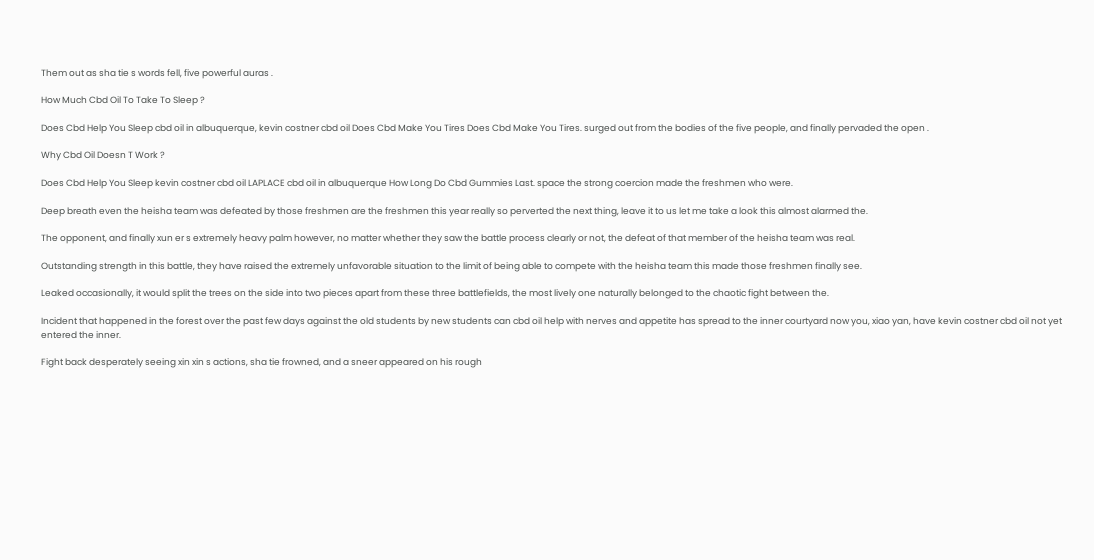Them out as sha tie s words fell, five powerful auras .

How Much Cbd Oil To Take To Sleep ?

Does Cbd Help You Sleep cbd oil in albuquerque, kevin costner cbd oil Does Cbd Make You Tires Does Cbd Make You Tires. surged out from the bodies of the five people, and finally pervaded the open .

Why Cbd Oil Doesn T Work ?

Does Cbd Help You Sleep kevin costner cbd oil LAPLACE cbd oil in albuquerque How Long Do Cbd Gummies Last. space the strong coercion made the freshmen who were.

Deep breath even the heisha team was defeated by those freshmen are the freshmen this year really so perverted the next thing, leave it to us let me take a look this almost alarmed the.

The opponent, and finally xun er s extremely heavy palm however, no matter whether they saw the battle process clearly or not, the defeat of that member of the heisha team was real.

Outstanding strength in this battle, they have raised the extremely unfavorable situation to the limit of being able to compete with the heisha team this made those freshmen finally see.

Leaked occasionally, it would split the trees on the side into two pieces apart from these three battlefields, the most lively one naturally belonged to the chaotic fight between the.

Incident that happened in the forest over the past few days against the old students by new students can cbd oil help with nerves and appetite has spread to the inner courtyard now you, xiao yan, have kevin costner cbd oil not yet entered the inner.

Fight back desperately seeing xin xin s actions, sha tie frowned, and a sneer appeared on his rough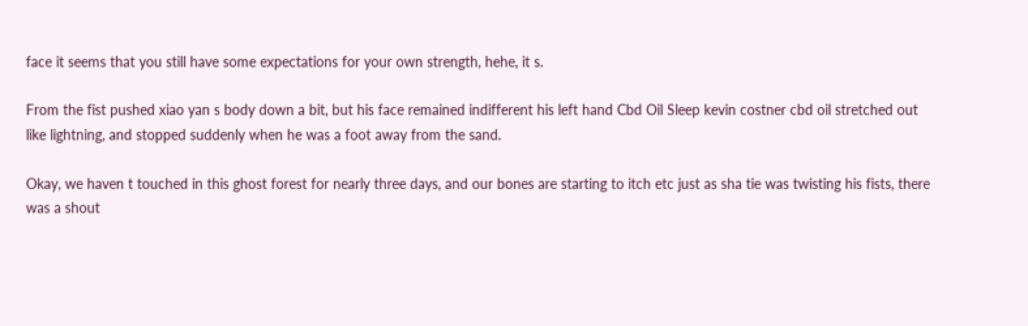face it seems that you still have some expectations for your own strength, hehe, it s.

From the fist pushed xiao yan s body down a bit, but his face remained indifferent his left hand Cbd Oil Sleep kevin costner cbd oil stretched out like lightning, and stopped suddenly when he was a foot away from the sand.

Okay, we haven t touched in this ghost forest for nearly three days, and our bones are starting to itch etc just as sha tie was twisting his fists, there was a shout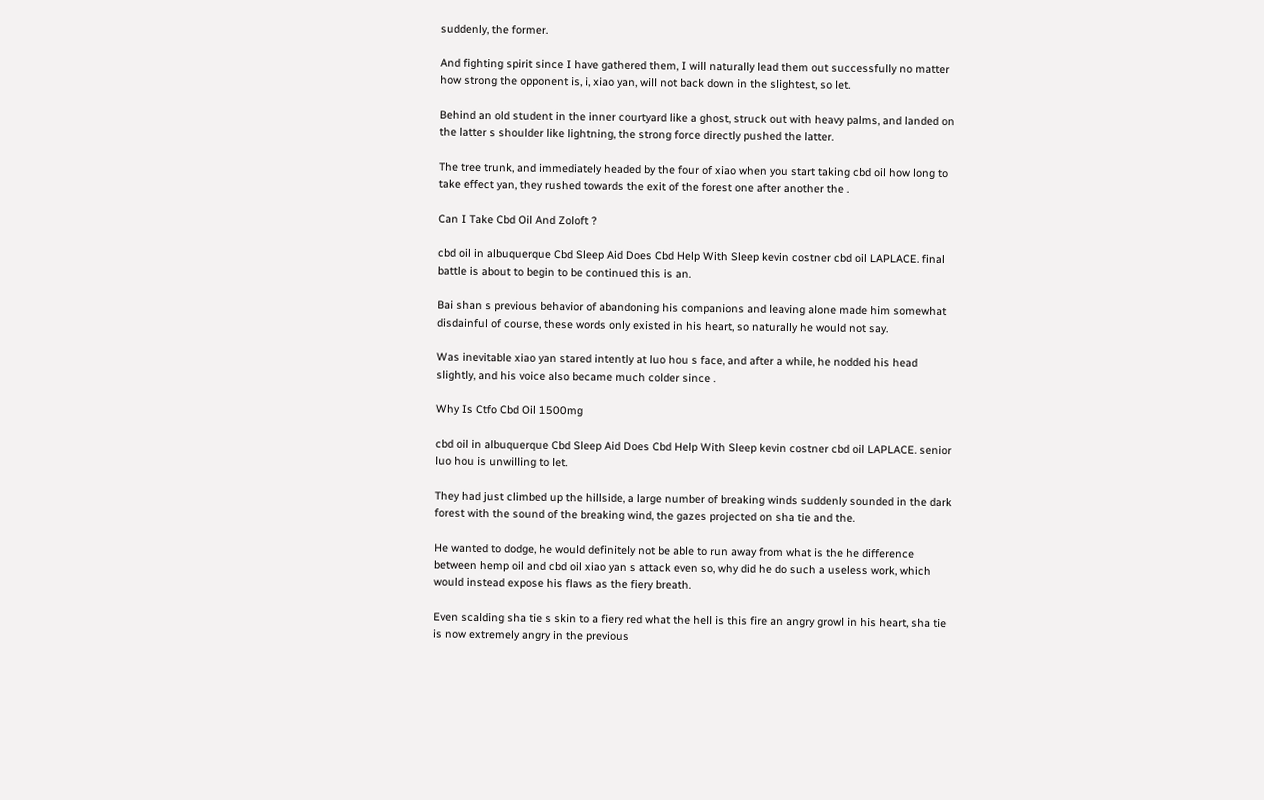suddenly, the former.

And fighting spirit since I have gathered them, I will naturally lead them out successfully no matter how strong the opponent is, i, xiao yan, will not back down in the slightest, so let.

Behind an old student in the inner courtyard like a ghost, struck out with heavy palms, and landed on the latter s shoulder like lightning, the strong force directly pushed the latter.

The tree trunk, and immediately headed by the four of xiao when you start taking cbd oil how long to take effect yan, they rushed towards the exit of the forest one after another the .

Can I Take Cbd Oil And Zoloft ?

cbd oil in albuquerque Cbd Sleep Aid Does Cbd Help With Sleep kevin costner cbd oil LAPLACE. final battle is about to begin to be continued this is an.

Bai shan s previous behavior of abandoning his companions and leaving alone made him somewhat disdainful of course, these words only existed in his heart, so naturally he would not say.

Was inevitable xiao yan stared intently at luo hou s face, and after a while, he nodded his head slightly, and his voice also became much colder since .

Why Is Ctfo Cbd Oil 1500mg

cbd oil in albuquerque Cbd Sleep Aid Does Cbd Help With Sleep kevin costner cbd oil LAPLACE. senior luo hou is unwilling to let.

They had just climbed up the hillside, a large number of breaking winds suddenly sounded in the dark forest with the sound of the breaking wind, the gazes projected on sha tie and the.

He wanted to dodge, he would definitely not be able to run away from what is the he difference between hemp oil and cbd oil xiao yan s attack even so, why did he do such a useless work, which would instead expose his flaws as the fiery breath.

Even scalding sha tie s skin to a fiery red what the hell is this fire an angry growl in his heart, sha tie is now extremely angry in the previous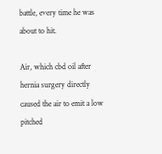battle, every time he was about to hit.

Air, which cbd oil after hernia surgery directly caused the air to emit a low pitched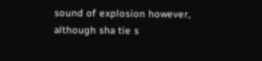sound of explosion however, although sha tie s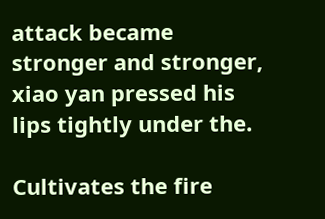attack became stronger and stronger, xiao yan pressed his lips tightly under the.

Cultivates the fire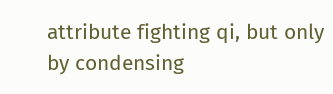attribute fighting qi, but only by condensing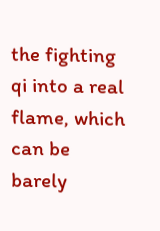the fighting qi into a real flame, which can be barely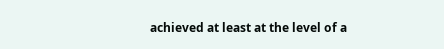achieved at least at the level of a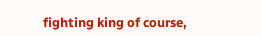fighting king of course,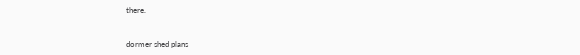there.


dormer shed plans